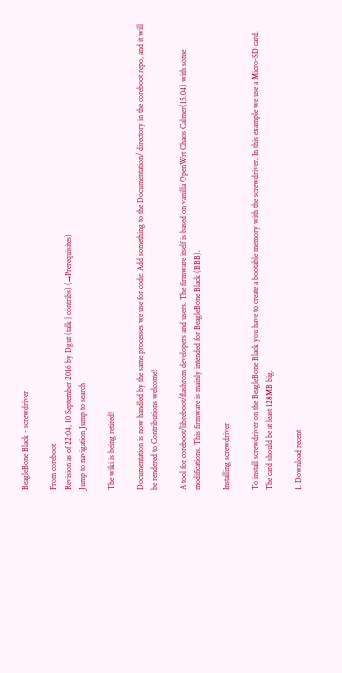BeagleBone Black - screwdriver

From coreboot
Revision as of 22:04, 10 September 2016 by Dgut (talk | contribs) (→Prerequisites)
Jump to navigation Jump to search

The wiki is being retired!

Documentation is now handled by the same processes we use for code: Add something to the Documentation/ directory in the coreboot repo, and it will be rendered to Contributions welcome!

A tool for coreboot/libreboot/flashrom developers and users. The firmware itself is based on vanilla OpenWrt Chaos Calmer(15.04) with some modifications. This firmware is mainly intended for BeagleBone Black (BBB).

Installing screwdriver

To install screwdriver on the BeagleBone Black you have to create a bootable memory with the screwdriver. In this example we use a Micro-SD card. The card should be at least 128MB big.

1. Download recent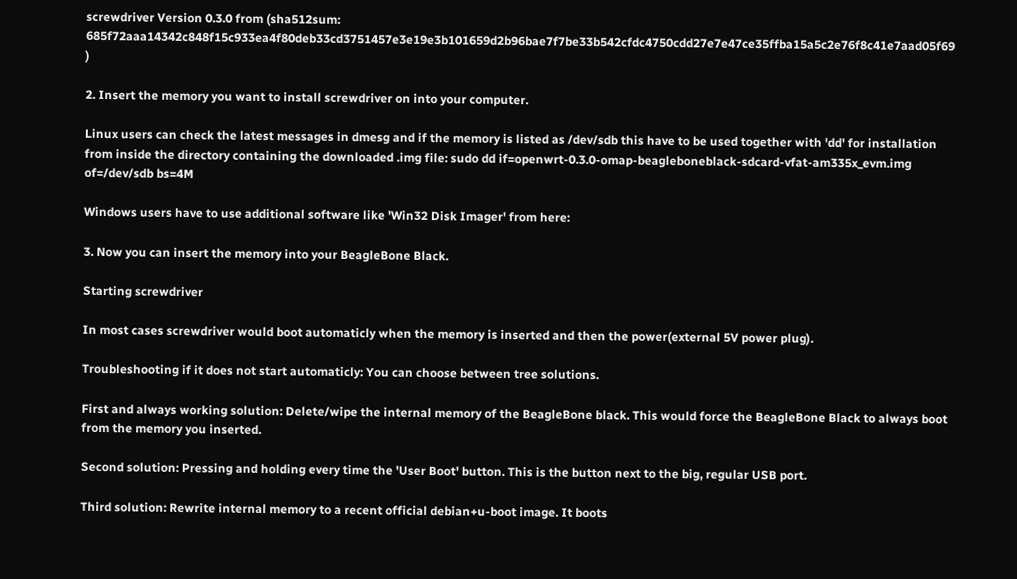screwdriver Version 0.3.0 from (sha512sum: 685f72aaa14342c848f15c933ea4f80deb33cd3751457e3e19e3b101659d2b96bae7f7be33b542cfdc4750cdd27e7e47ce35ffba15a5c2e76f8c41e7aad05f69 )

2. Insert the memory you want to install screwdriver on into your computer.

Linux users can check the latest messages in dmesg and if the memory is listed as /dev/sdb this have to be used together with 'dd' for installation from inside the directory containing the downloaded .img file: sudo dd if=openwrt-0.3.0-omap-beagleboneblack-sdcard-vfat-am335x_evm.img of=/dev/sdb bs=4M

Windows users have to use additional software like 'Win32 Disk Imager' from here:

3. Now you can insert the memory into your BeagleBone Black.

Starting screwdriver

In most cases screwdriver would boot automaticly when the memory is inserted and then the power(external 5V power plug).

Troubleshooting if it does not start automaticly: You can choose between tree solutions.

First and always working solution: Delete/wipe the internal memory of the BeagleBone black. This would force the BeagleBone Black to always boot from the memory you inserted.

Second solution: Pressing and holding every time the 'User Boot' button. This is the button next to the big, regular USB port.

Third solution: Rewrite internal memory to a recent official debian+u-boot image. It boots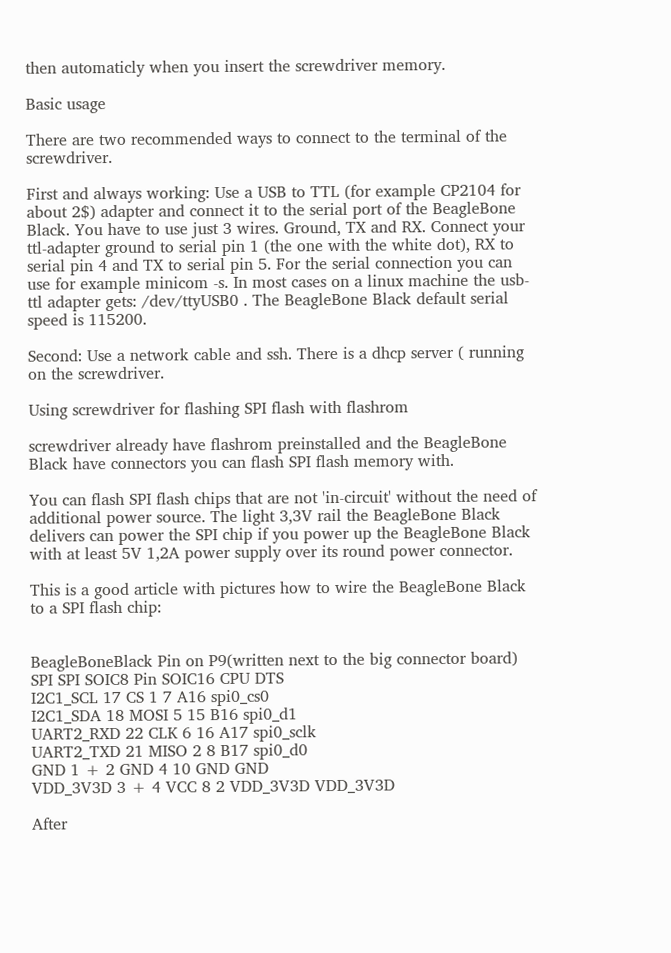then automaticly when you insert the screwdriver memory.

Basic usage

There are two recommended ways to connect to the terminal of the screwdriver.

First and always working: Use a USB to TTL (for example CP2104 for about 2$) adapter and connect it to the serial port of the BeagleBone Black. You have to use just 3 wires. Ground, TX and RX. Connect your ttl-adapter ground to serial pin 1 (the one with the white dot), RX to serial pin 4 and TX to serial pin 5. For the serial connection you can use for example minicom -s. In most cases on a linux machine the usb-ttl adapter gets: /dev/ttyUSB0 . The BeagleBone Black default serial speed is 115200.

Second: Use a network cable and ssh. There is a dhcp server ( running on the screwdriver.

Using screwdriver for flashing SPI flash with flashrom

screwdriver already have flashrom preinstalled and the BeagleBone Black have connectors you can flash SPI flash memory with.

You can flash SPI flash chips that are not 'in-circuit' without the need of additional power source. The light 3,3V rail the BeagleBone Black delivers can power the SPI chip if you power up the BeagleBone Black with at least 5V 1,2A power supply over its round power connector.

This is a good article with pictures how to wire the BeagleBone Black to a SPI flash chip:


BeagleBoneBlack Pin on P9(written next to the big connector board) SPI SPI SOIC8 Pin SOIC16 CPU DTS
I2C1_SCL 17 CS 1 7 A16 spi0_cs0
I2C1_SDA 18 MOSI 5 15 B16 spi0_d1
UART2_RXD 22 CLK 6 16 A17 spi0_sclk
UART2_TXD 21 MISO 2 8 B17 spi0_d0
GND 1 + 2 GND 4 10 GND GND
VDD_3V3D 3 + 4 VCC 8 2 VDD_3V3D VDD_3V3D

After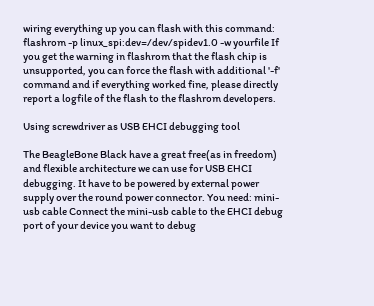wiring everything up you can flash with this command: flashrom -p linux_spi:dev=/dev/spidev1.0 -w yourfile If you get the warning in flashrom that the flash chip is unsupported, you can force the flash with additional '-f' command and if everything worked fine, please directly report a logfile of the flash to the flashrom developers.

Using screwdriver as USB EHCI debugging tool

The BeagleBone Black have a great free(as in freedom) and flexible architecture we can use for USB EHCI debugging. It have to be powered by external power supply over the round power connector. You need: mini-usb cable Connect the mini-usb cable to the EHCI debug port of your device you want to debug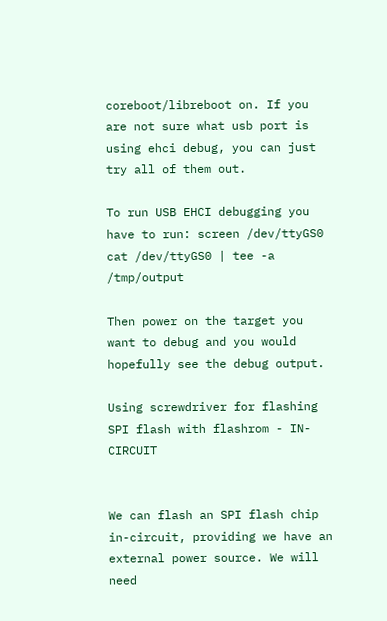coreboot/libreboot on. If you are not sure what usb port is using ehci debug, you can just try all of them out.

To run USB EHCI debugging you have to run: screen /dev/ttyGS0 cat /dev/ttyGS0 | tee -a /tmp/output

Then power on the target you want to debug and you would hopefully see the debug output.

Using screwdriver for flashing SPI flash with flashrom - IN-CIRCUIT


We can flash an SPI flash chip in-circuit, providing we have an external power source. We will need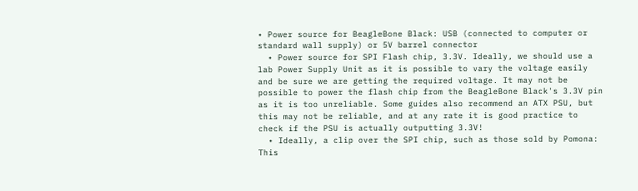• Power source for BeagleBone Black: USB (connected to computer or standard wall supply) or 5V barrel connector
  • Power source for SPI Flash chip, 3.3V. Ideally, we should use a lab Power Supply Unit as it is possible to vary the voltage easily and be sure we are getting the required voltage. It may not be possible to power the flash chip from the BeagleBone Black's 3.3V pin as it is too unreliable. Some guides also recommend an ATX PSU, but this may not be reliable, and at any rate it is good practice to check if the PSU is actually outputting 3.3V!
  • Ideally, a clip over the SPI chip, such as those sold by Pomona: This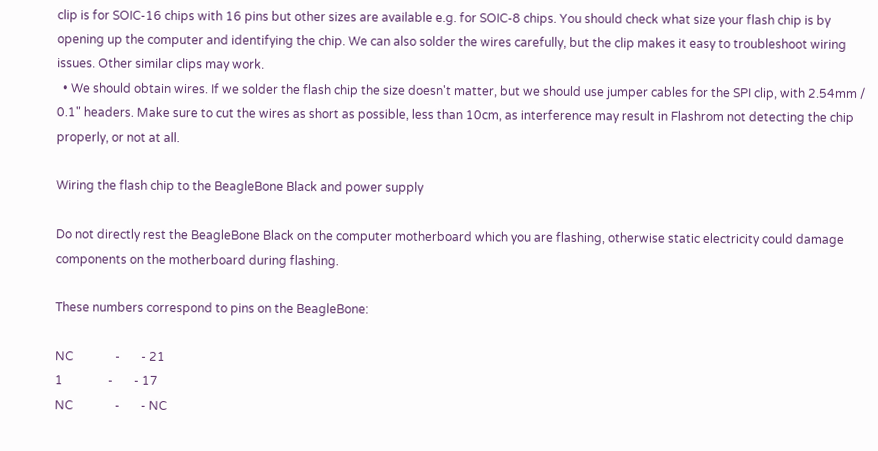clip is for SOIC-16 chips with 16 pins but other sizes are available e.g. for SOIC-8 chips. You should check what size your flash chip is by opening up the computer and identifying the chip. We can also solder the wires carefully, but the clip makes it easy to troubleshoot wiring issues. Other similar clips may work.
  • We should obtain wires. If we solder the flash chip the size doesn't matter, but we should use jumper cables for the SPI clip, with 2.54mm / 0.1" headers. Make sure to cut the wires as short as possible, less than 10cm, as interference may result in Flashrom not detecting the chip properly, or not at all.

Wiring the flash chip to the BeagleBone Black and power supply

Do not directly rest the BeagleBone Black on the computer motherboard which you are flashing, otherwise static electricity could damage components on the motherboard during flashing.

These numbers correspond to pins on the BeagleBone:

NC              -       - 21
1               -       - 17
NC              -       - NC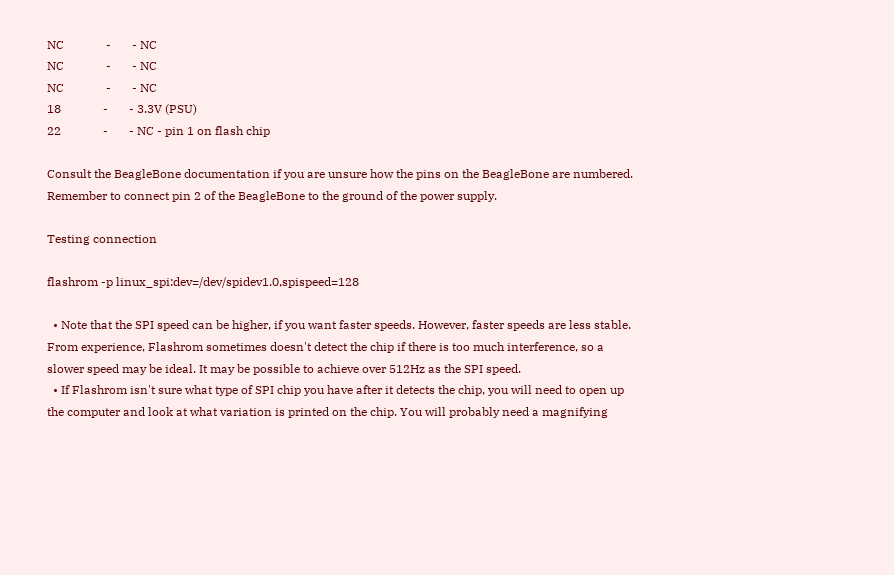NC              -       - NC
NC              -       - NC
NC              -       - NC
18              -       - 3.3V (PSU)
22              -       - NC - pin 1 on flash chip

Consult the BeagleBone documentation if you are unsure how the pins on the BeagleBone are numbered. Remember to connect pin 2 of the BeagleBone to the ground of the power supply.

Testing connection

flashrom -p linux_spi:dev=/dev/spidev1.0,spispeed=128

  • Note that the SPI speed can be higher, if you want faster speeds. However, faster speeds are less stable. From experience, Flashrom sometimes doesn't detect the chip if there is too much interference, so a slower speed may be ideal. It may be possible to achieve over 512Hz as the SPI speed.
  • If Flashrom isn't sure what type of SPI chip you have after it detects the chip, you will need to open up the computer and look at what variation is printed on the chip. You will probably need a magnifying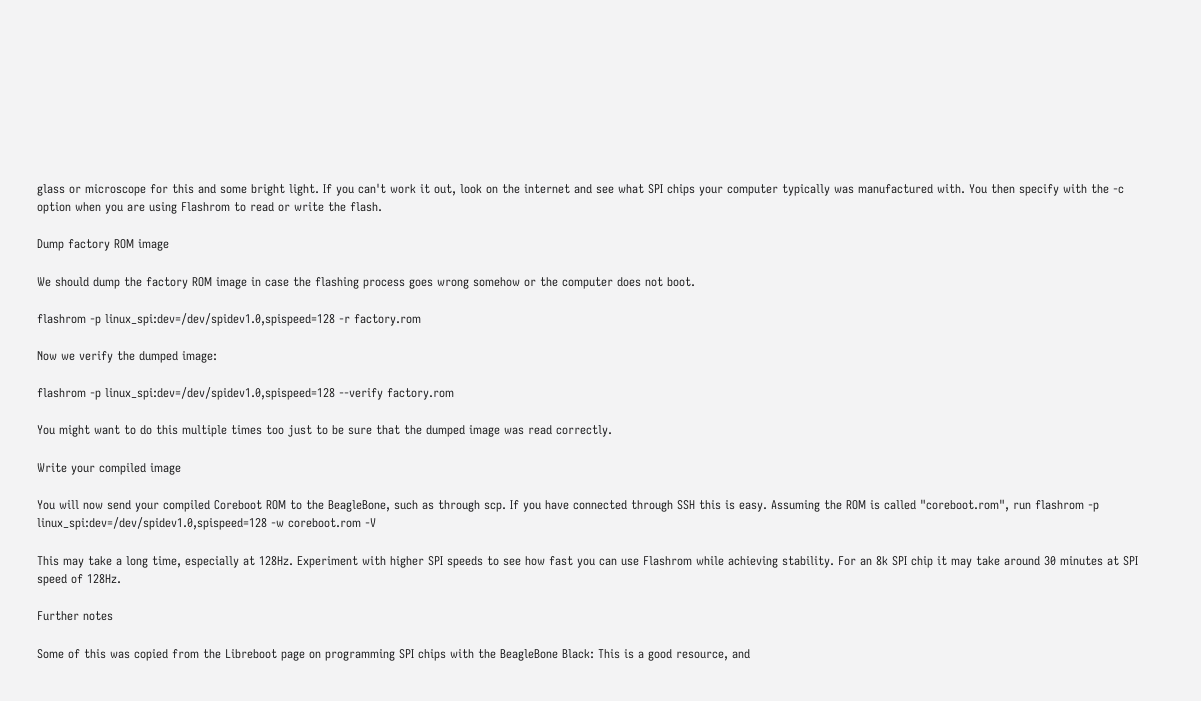glass or microscope for this and some bright light. If you can't work it out, look on the internet and see what SPI chips your computer typically was manufactured with. You then specify with the -c option when you are using Flashrom to read or write the flash.

Dump factory ROM image

We should dump the factory ROM image in case the flashing process goes wrong somehow or the computer does not boot.

flashrom -p linux_spi:dev=/dev/spidev1.0,spispeed=128 -r factory.rom

Now we verify the dumped image:

flashrom -p linux_spi:dev=/dev/spidev1.0,spispeed=128 --verify factory.rom

You might want to do this multiple times too just to be sure that the dumped image was read correctly.

Write your compiled image

You will now send your compiled Coreboot ROM to the BeagleBone, such as through scp. If you have connected through SSH this is easy. Assuming the ROM is called "coreboot.rom", run flashrom -p linux_spi:dev=/dev/spidev1.0,spispeed=128 -w coreboot.rom -V

This may take a long time, especially at 128Hz. Experiment with higher SPI speeds to see how fast you can use Flashrom while achieving stability. For an 8k SPI chip it may take around 30 minutes at SPI speed of 128Hz.

Further notes

Some of this was copied from the Libreboot page on programming SPI chips with the BeagleBone Black: This is a good resource, and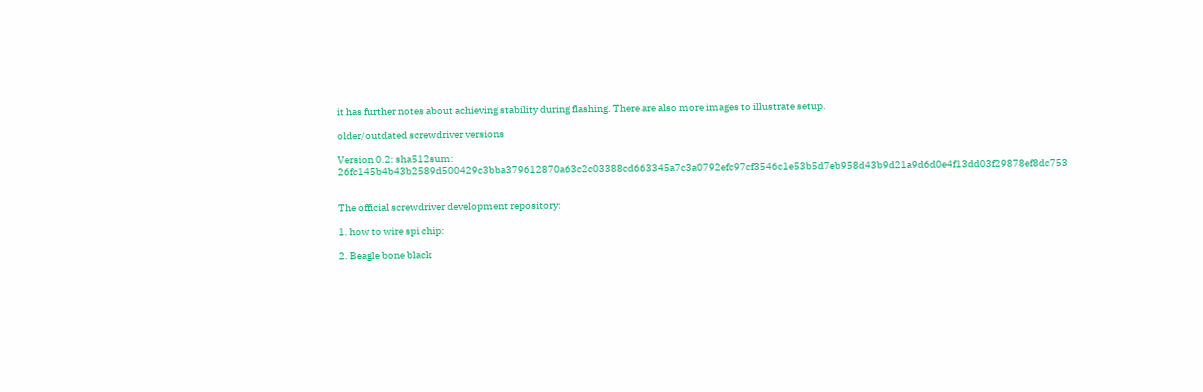it has further notes about achieving stability during flashing. There are also more images to illustrate setup.

older/outdated screwdriver versions

Version 0.2: sha512sum: 26fc145b4b43b2589d500429c3bba379612870a63c2c03388cd663345a7c3a0792efc97cf3546c1e53b5d7eb958d43b9d21a9d6d0e4f13dd03f29878ef8dc753


The official screwdriver development repository:

1. how to wire spi chip:

2. Beagle bone black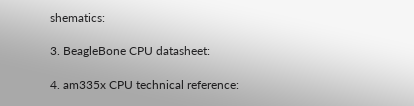shematics:

3. BeagleBone CPU datasheet:

4. am335x CPU technical reference: